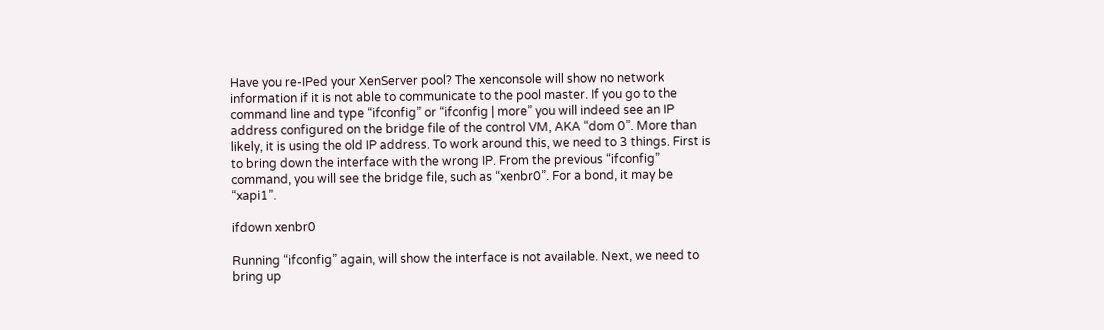Have you re-IPed your XenServer pool? The xenconsole will show no network information if it is not able to communicate to the pool master. If you go to the command line and type “ifconfig” or “ifconfig | more” you will indeed see an IP address configured on the bridge file of the control VM, AKA “dom 0”. More than likely, it is using the old IP address. To work around this, we need to 3 things. First is to bring down the interface with the wrong IP. From the previous “ifconfig” command, you will see the bridge file, such as “xenbr0”. For a bond, it may be “xapi1”.

ifdown xenbr0

Running “ifconfig” again, will show the interface is not available. Next, we need to bring up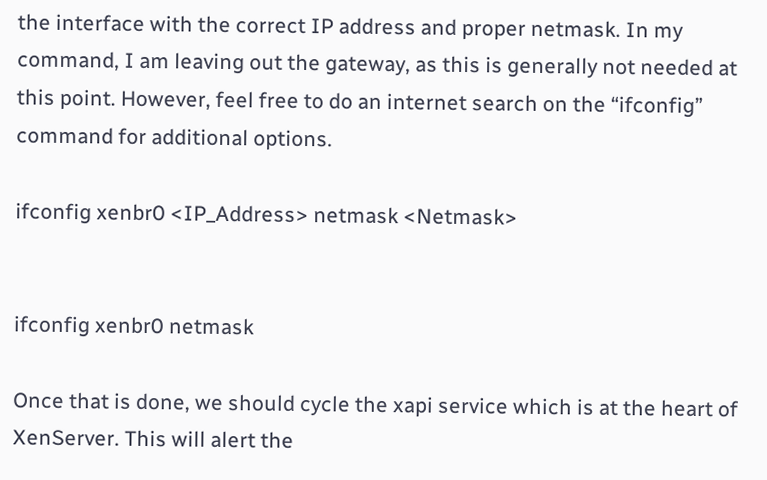the interface with the correct IP address and proper netmask. In my command, I am leaving out the gateway, as this is generally not needed at this point. However, feel free to do an internet search on the “ifconfig” command for additional options.

ifconfig xenbr0 <IP_Address> netmask <Netmask>


ifconfig xenbr0 netmask

Once that is done, we should cycle the xapi service which is at the heart of XenServer. This will alert the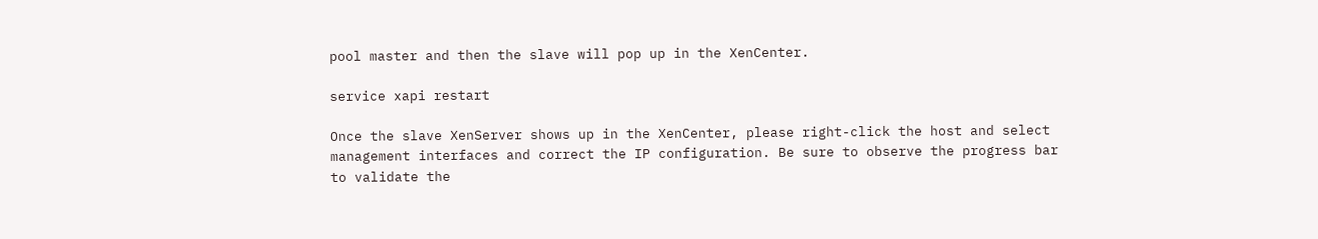pool master and then the slave will pop up in the XenCenter.

service xapi restart

Once the slave XenServer shows up in the XenCenter, please right-click the host and select management interfaces and correct the IP configuration. Be sure to observe the progress bar to validate the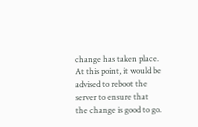change has taken place. At this point, it would be advised to reboot the server to ensure that the change is good to go.